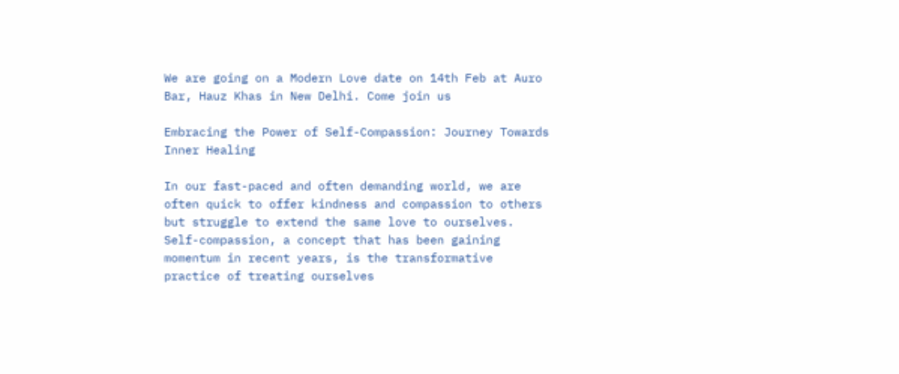We are going on a Modern Love date on 14th Feb at Auro Bar, Hauz Khas in New Delhi. Come join us

Embracing the Power of Self-Compassion: Journey Towards Inner Healing

In our fast-paced and often demanding world, we are often quick to offer kindness and compassion to others but struggle to extend the same love to ourselves. Self-compassion, a concept that has been gaining momentum in recent years, is the transformative practice of treating ourselves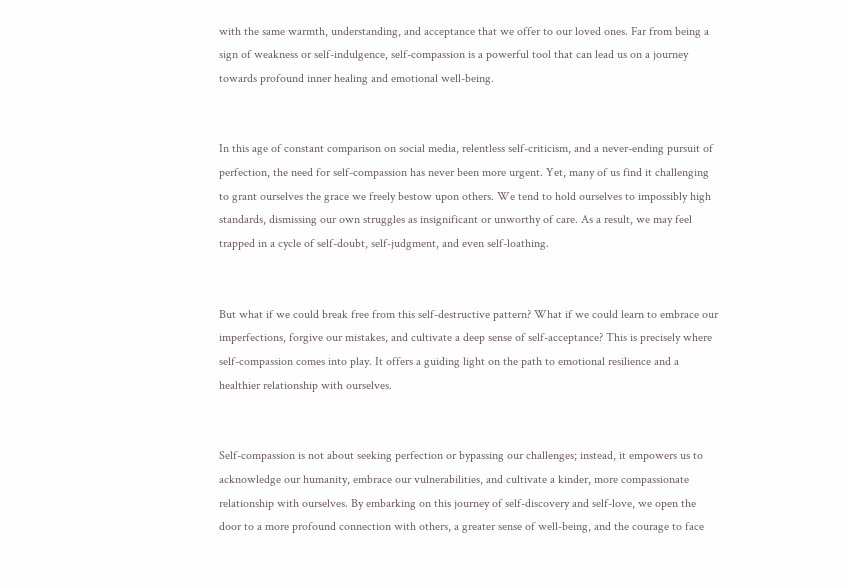with the same warmth, understanding, and acceptance that we offer to our loved ones. Far from being a sign of weakness or self-indulgence, self-compassion is a powerful tool that can lead us on a journey towards profound inner healing and emotional well-being.


In this age of constant comparison on social media, relentless self-criticism, and a never-ending pursuit of perfection, the need for self-compassion has never been more urgent. Yet, many of us find it challenging to grant ourselves the grace we freely bestow upon others. We tend to hold ourselves to impossibly high standards, dismissing our own struggles as insignificant or unworthy of care. As a result, we may feel trapped in a cycle of self-doubt, self-judgment, and even self-loathing.


But what if we could break free from this self-destructive pattern? What if we could learn to embrace our imperfections, forgive our mistakes, and cultivate a deep sense of self-acceptance? This is precisely where self-compassion comes into play. It offers a guiding light on the path to emotional resilience and a healthier relationship with ourselves.


Self-compassion is not about seeking perfection or bypassing our challenges; instead, it empowers us to acknowledge our humanity, embrace our vulnerabilities, and cultivate a kinder, more compassionate relationship with ourselves. By embarking on this journey of self-discovery and self-love, we open the door to a more profound connection with others, a greater sense of well-being, and the courage to face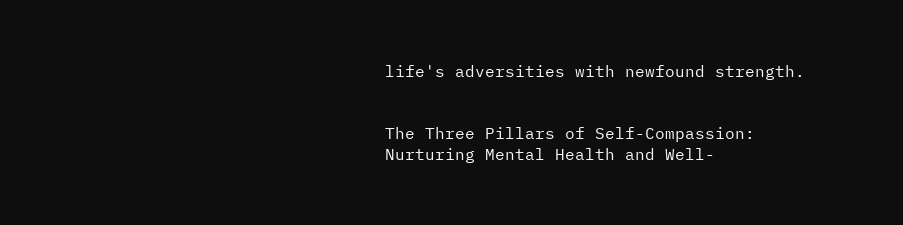life's adversities with newfound strength.


The Three Pillars of Self-Compassion: Nurturing Mental Health and Well-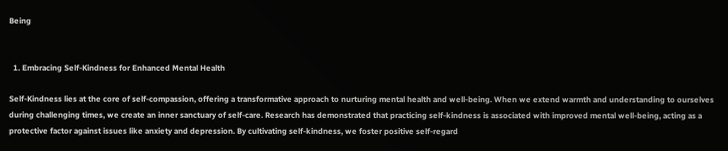Being


  1. Embracing Self-Kindness for Enhanced Mental Health

Self-Kindness lies at the core of self-compassion, offering a transformative approach to nurturing mental health and well-being. When we extend warmth and understanding to ourselves during challenging times, we create an inner sanctuary of self-care. Research has demonstrated that practicing self-kindness is associated with improved mental well-being, acting as a protective factor against issues like anxiety and depression. By cultivating self-kindness, we foster positive self-regard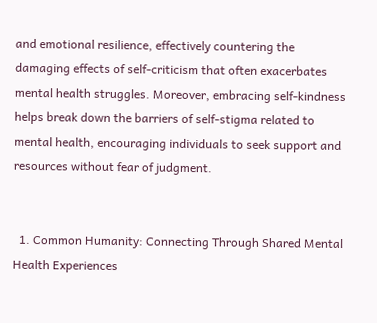and emotional resilience, effectively countering the damaging effects of self-criticism that often exacerbates mental health struggles. Moreover, embracing self-kindness helps break down the barriers of self-stigma related to mental health, encouraging individuals to seek support and resources without fear of judgment.


  1. Common Humanity: Connecting Through Shared Mental Health Experiences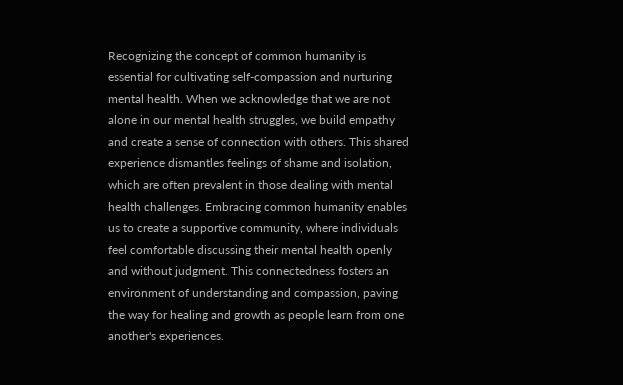Recognizing the concept of common humanity is essential for cultivating self-compassion and nurturing mental health. When we acknowledge that we are not alone in our mental health struggles, we build empathy and create a sense of connection with others. This shared experience dismantles feelings of shame and isolation, which are often prevalent in those dealing with mental health challenges. Embracing common humanity enables us to create a supportive community, where individuals feel comfortable discussing their mental health openly and without judgment. This connectedness fosters an environment of understanding and compassion, paving the way for healing and growth as people learn from one another's experiences.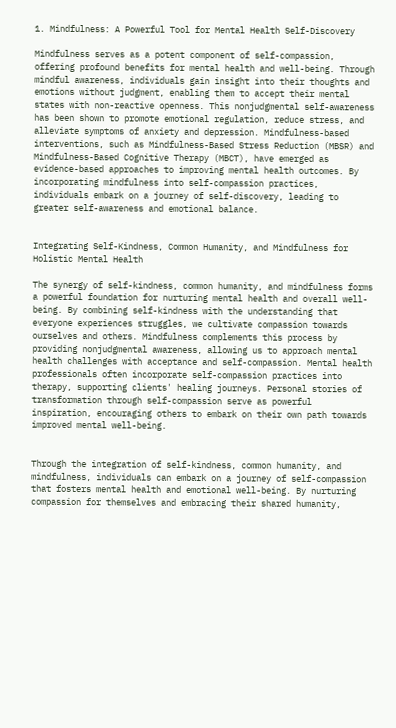1. Mindfulness: A Powerful Tool for Mental Health Self-Discovery

Mindfulness serves as a potent component of self-compassion, offering profound benefits for mental health and well-being. Through mindful awareness, individuals gain insight into their thoughts and emotions without judgment, enabling them to accept their mental states with non-reactive openness. This nonjudgmental self-awareness has been shown to promote emotional regulation, reduce stress, and alleviate symptoms of anxiety and depression. Mindfulness-based interventions, such as Mindfulness-Based Stress Reduction (MBSR) and Mindfulness-Based Cognitive Therapy (MBCT), have emerged as evidence-based approaches to improving mental health outcomes. By incorporating mindfulness into self-compassion practices, individuals embark on a journey of self-discovery, leading to greater self-awareness and emotional balance.


Integrating Self-Kindness, Common Humanity, and Mindfulness for Holistic Mental Health

The synergy of self-kindness, common humanity, and mindfulness forms a powerful foundation for nurturing mental health and overall well-being. By combining self-kindness with the understanding that everyone experiences struggles, we cultivate compassion towards ourselves and others. Mindfulness complements this process by providing nonjudgmental awareness, allowing us to approach mental health challenges with acceptance and self-compassion. Mental health professionals often incorporate self-compassion practices into therapy, supporting clients' healing journeys. Personal stories of transformation through self-compassion serve as powerful inspiration, encouraging others to embark on their own path towards improved mental well-being.


Through the integration of self-kindness, common humanity, and mindfulness, individuals can embark on a journey of self-compassion that fosters mental health and emotional well-being. By nurturing compassion for themselves and embracing their shared humanity,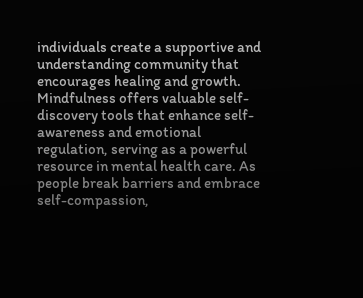individuals create a supportive and understanding community that encourages healing and growth. Mindfulness offers valuable self-discovery tools that enhance self-awareness and emotional regulation, serving as a powerful resource in mental health care. As people break barriers and embrace self-compassion,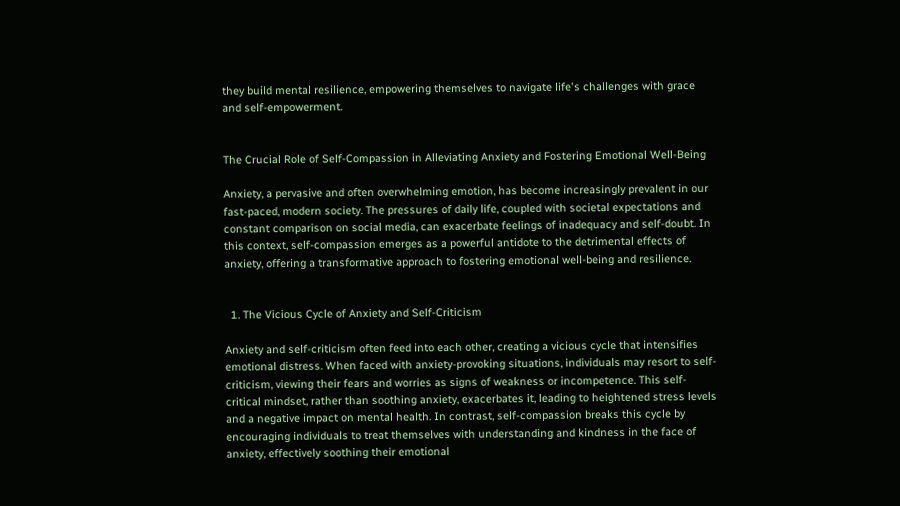they build mental resilience, empowering themselves to navigate life's challenges with grace and self-empowerment.


The Crucial Role of Self-Compassion in Alleviating Anxiety and Fostering Emotional Well-Being

Anxiety, a pervasive and often overwhelming emotion, has become increasingly prevalent in our fast-paced, modern society. The pressures of daily life, coupled with societal expectations and constant comparison on social media, can exacerbate feelings of inadequacy and self-doubt. In this context, self-compassion emerges as a powerful antidote to the detrimental effects of anxiety, offering a transformative approach to fostering emotional well-being and resilience.


  1. The Vicious Cycle of Anxiety and Self-Criticism

Anxiety and self-criticism often feed into each other, creating a vicious cycle that intensifies emotional distress. When faced with anxiety-provoking situations, individuals may resort to self-criticism, viewing their fears and worries as signs of weakness or incompetence. This self-critical mindset, rather than soothing anxiety, exacerbates it, leading to heightened stress levels and a negative impact on mental health. In contrast, self-compassion breaks this cycle by encouraging individuals to treat themselves with understanding and kindness in the face of anxiety, effectively soothing their emotional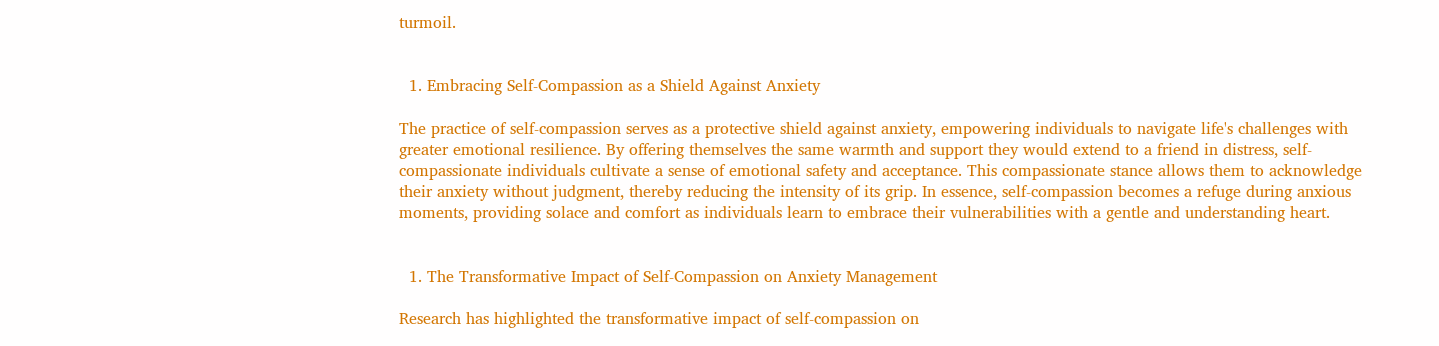turmoil.


  1. Embracing Self-Compassion as a Shield Against Anxiety

The practice of self-compassion serves as a protective shield against anxiety, empowering individuals to navigate life's challenges with greater emotional resilience. By offering themselves the same warmth and support they would extend to a friend in distress, self-compassionate individuals cultivate a sense of emotional safety and acceptance. This compassionate stance allows them to acknowledge their anxiety without judgment, thereby reducing the intensity of its grip. In essence, self-compassion becomes a refuge during anxious moments, providing solace and comfort as individuals learn to embrace their vulnerabilities with a gentle and understanding heart.


  1. The Transformative Impact of Self-Compassion on Anxiety Management

Research has highlighted the transformative impact of self-compassion on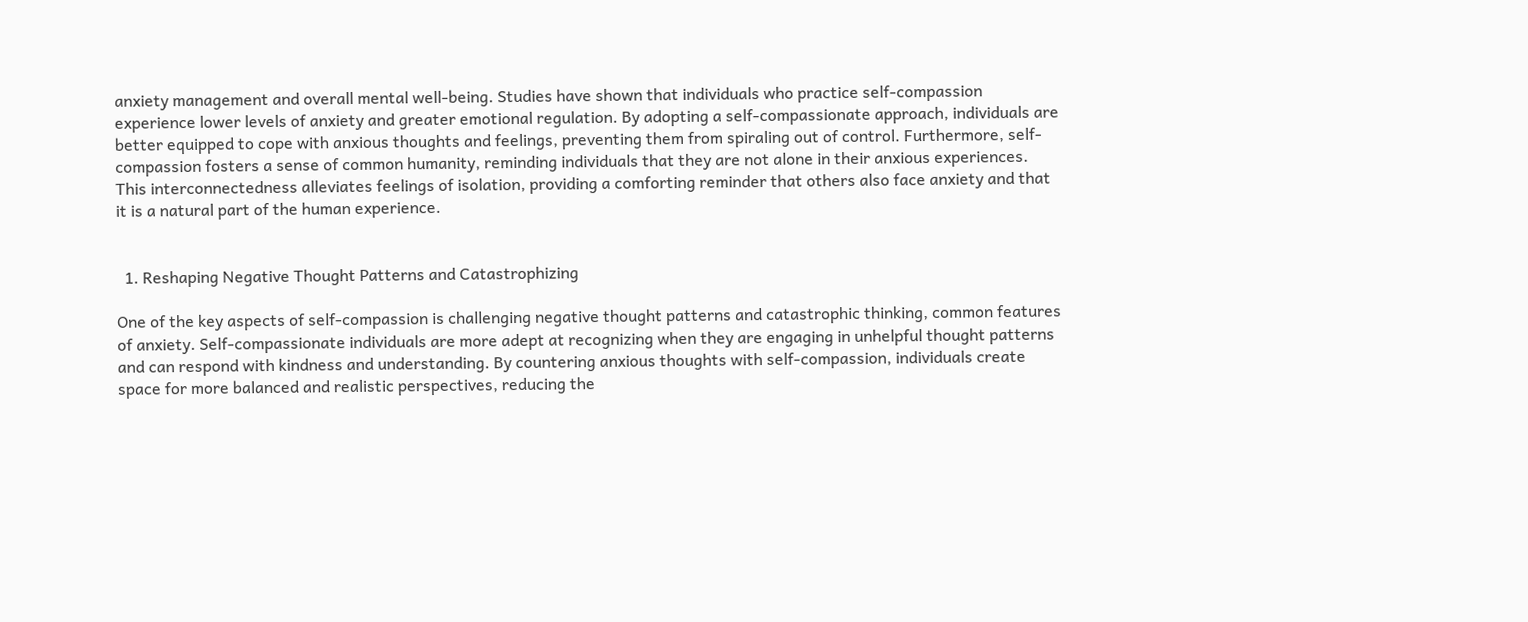anxiety management and overall mental well-being. Studies have shown that individuals who practice self-compassion experience lower levels of anxiety and greater emotional regulation. By adopting a self-compassionate approach, individuals are better equipped to cope with anxious thoughts and feelings, preventing them from spiraling out of control. Furthermore, self-compassion fosters a sense of common humanity, reminding individuals that they are not alone in their anxious experiences. This interconnectedness alleviates feelings of isolation, providing a comforting reminder that others also face anxiety and that it is a natural part of the human experience.


  1. Reshaping Negative Thought Patterns and Catastrophizing

One of the key aspects of self-compassion is challenging negative thought patterns and catastrophic thinking, common features of anxiety. Self-compassionate individuals are more adept at recognizing when they are engaging in unhelpful thought patterns and can respond with kindness and understanding. By countering anxious thoughts with self-compassion, individuals create space for more balanced and realistic perspectives, reducing the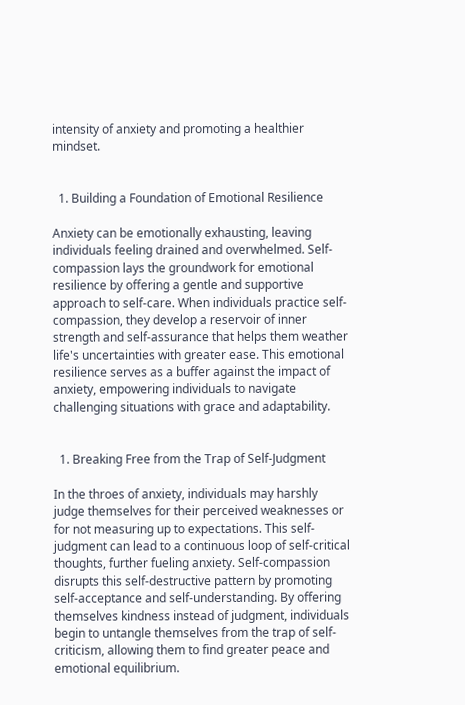intensity of anxiety and promoting a healthier mindset.


  1. Building a Foundation of Emotional Resilience

Anxiety can be emotionally exhausting, leaving individuals feeling drained and overwhelmed. Self-compassion lays the groundwork for emotional resilience by offering a gentle and supportive approach to self-care. When individuals practice self-compassion, they develop a reservoir of inner strength and self-assurance that helps them weather life's uncertainties with greater ease. This emotional resilience serves as a buffer against the impact of anxiety, empowering individuals to navigate challenging situations with grace and adaptability.


  1. Breaking Free from the Trap of Self-Judgment

In the throes of anxiety, individuals may harshly judge themselves for their perceived weaknesses or for not measuring up to expectations. This self-judgment can lead to a continuous loop of self-critical thoughts, further fueling anxiety. Self-compassion disrupts this self-destructive pattern by promoting self-acceptance and self-understanding. By offering themselves kindness instead of judgment, individuals begin to untangle themselves from the trap of self-criticism, allowing them to find greater peace and emotional equilibrium.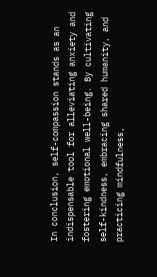In conclusion, self-compassion stands as an indispensable tool for alleviating anxiety and fostering emotional well-being. By cultivating self-kindness, embracing shared humanity, and practicing mindfulness,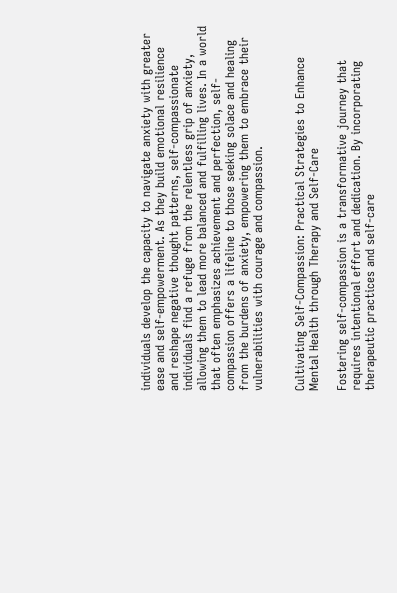individuals develop the capacity to navigate anxiety with greater ease and self-empowerment. As they build emotional resilience and reshape negative thought patterns, self-compassionate individuals find a refuge from the relentless grip of anxiety, allowing them to lead more balanced and fulfilling lives. In a world that often emphasizes achievement and perfection, self-compassion offers a lifeline to those seeking solace and healing from the burdens of anxiety, empowering them to embrace their vulnerabilities with courage and compassion.


Cultivating Self-Compassion: Practical Strategies to Enhance Mental Health through Therapy and Self-Care

Fostering self-compassion is a transformative journey that requires intentional effort and dedication. By incorporating therapeutic practices and self-care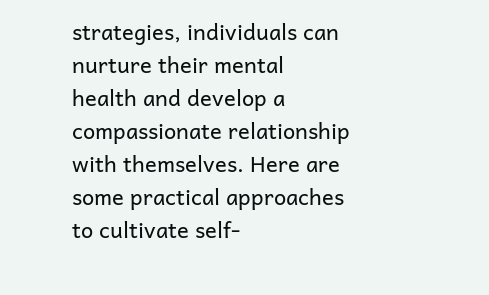strategies, individuals can nurture their mental health and develop a compassionate relationship with themselves. Here are some practical approaches to cultivate self-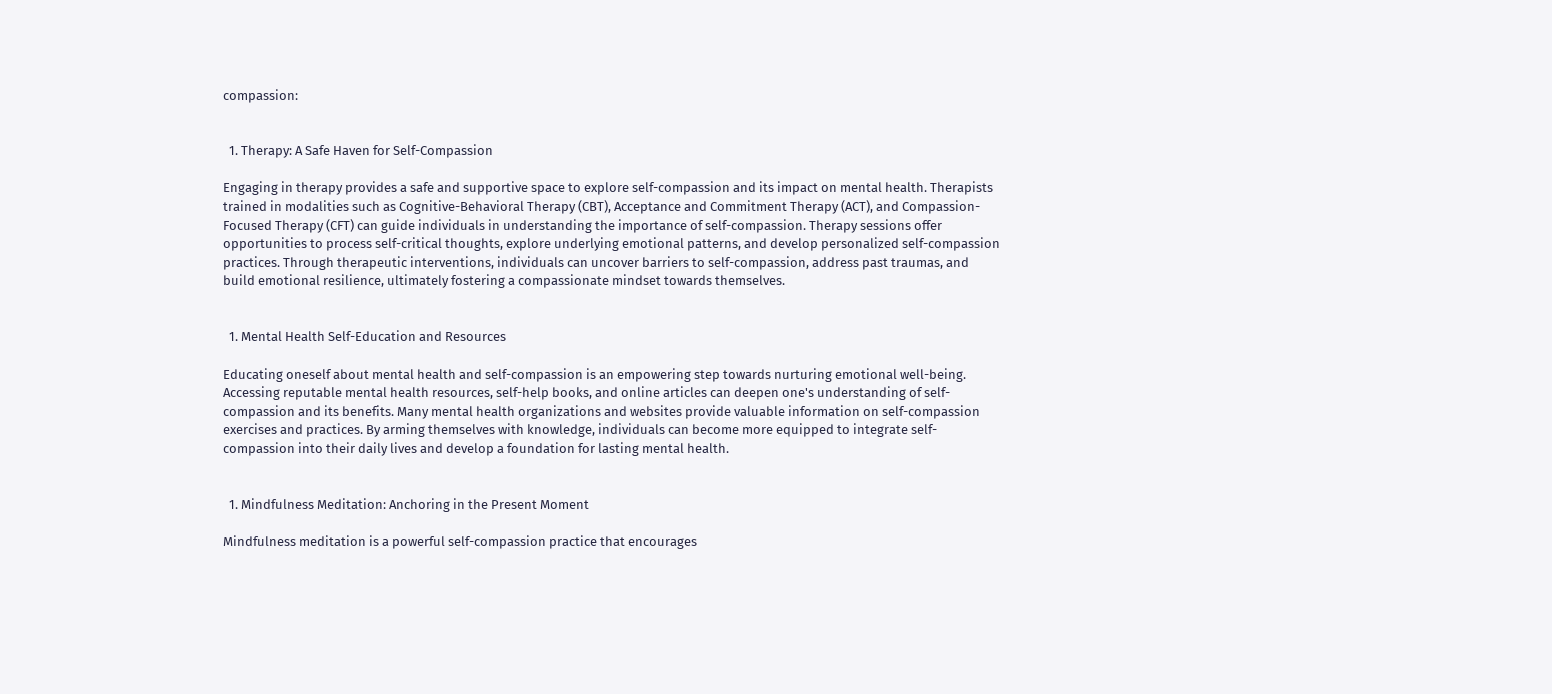compassion:


  1. Therapy: A Safe Haven for Self-Compassion

Engaging in therapy provides a safe and supportive space to explore self-compassion and its impact on mental health. Therapists trained in modalities such as Cognitive-Behavioral Therapy (CBT), Acceptance and Commitment Therapy (ACT), and Compassion-Focused Therapy (CFT) can guide individuals in understanding the importance of self-compassion. Therapy sessions offer opportunities to process self-critical thoughts, explore underlying emotional patterns, and develop personalized self-compassion practices. Through therapeutic interventions, individuals can uncover barriers to self-compassion, address past traumas, and build emotional resilience, ultimately fostering a compassionate mindset towards themselves.


  1. Mental Health Self-Education and Resources

Educating oneself about mental health and self-compassion is an empowering step towards nurturing emotional well-being. Accessing reputable mental health resources, self-help books, and online articles can deepen one's understanding of self-compassion and its benefits. Many mental health organizations and websites provide valuable information on self-compassion exercises and practices. By arming themselves with knowledge, individuals can become more equipped to integrate self-compassion into their daily lives and develop a foundation for lasting mental health.


  1. Mindfulness Meditation: Anchoring in the Present Moment

Mindfulness meditation is a powerful self-compassion practice that encourages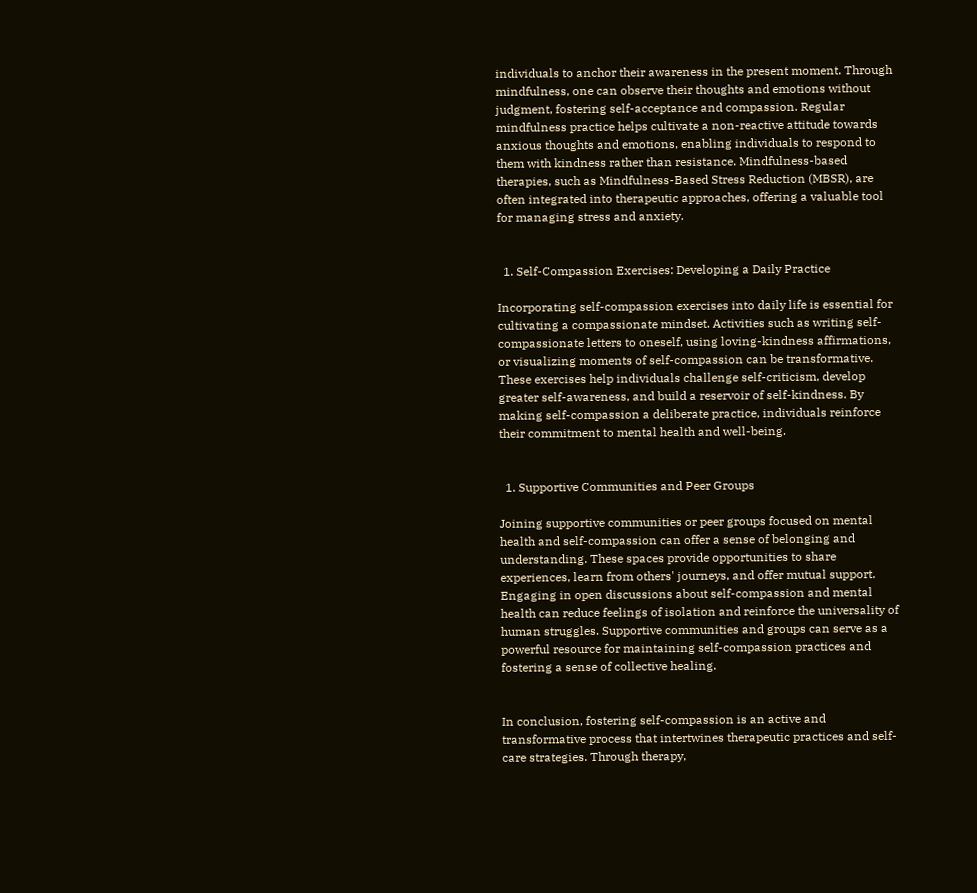individuals to anchor their awareness in the present moment. Through mindfulness, one can observe their thoughts and emotions without judgment, fostering self-acceptance and compassion. Regular mindfulness practice helps cultivate a non-reactive attitude towards anxious thoughts and emotions, enabling individuals to respond to them with kindness rather than resistance. Mindfulness-based therapies, such as Mindfulness-Based Stress Reduction (MBSR), are often integrated into therapeutic approaches, offering a valuable tool for managing stress and anxiety.


  1. Self-Compassion Exercises: Developing a Daily Practice

Incorporating self-compassion exercises into daily life is essential for cultivating a compassionate mindset. Activities such as writing self-compassionate letters to oneself, using loving-kindness affirmations, or visualizing moments of self-compassion can be transformative. These exercises help individuals challenge self-criticism, develop greater self-awareness, and build a reservoir of self-kindness. By making self-compassion a deliberate practice, individuals reinforce their commitment to mental health and well-being.


  1. Supportive Communities and Peer Groups

Joining supportive communities or peer groups focused on mental health and self-compassion can offer a sense of belonging and understanding. These spaces provide opportunities to share experiences, learn from others' journeys, and offer mutual support. Engaging in open discussions about self-compassion and mental health can reduce feelings of isolation and reinforce the universality of human struggles. Supportive communities and groups can serve as a powerful resource for maintaining self-compassion practices and fostering a sense of collective healing.


In conclusion, fostering self-compassion is an active and transformative process that intertwines therapeutic practices and self-care strategies. Through therapy,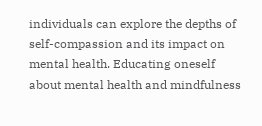individuals can explore the depths of self-compassion and its impact on mental health. Educating oneself about mental health and mindfulness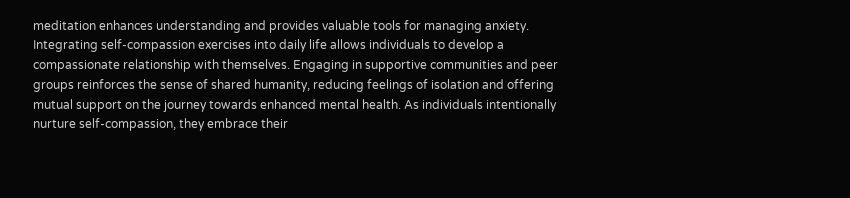meditation enhances understanding and provides valuable tools for managing anxiety. Integrating self-compassion exercises into daily life allows individuals to develop a compassionate relationship with themselves. Engaging in supportive communities and peer groups reinforces the sense of shared humanity, reducing feelings of isolation and offering mutual support on the journey towards enhanced mental health. As individuals intentionally nurture self-compassion, they embrace their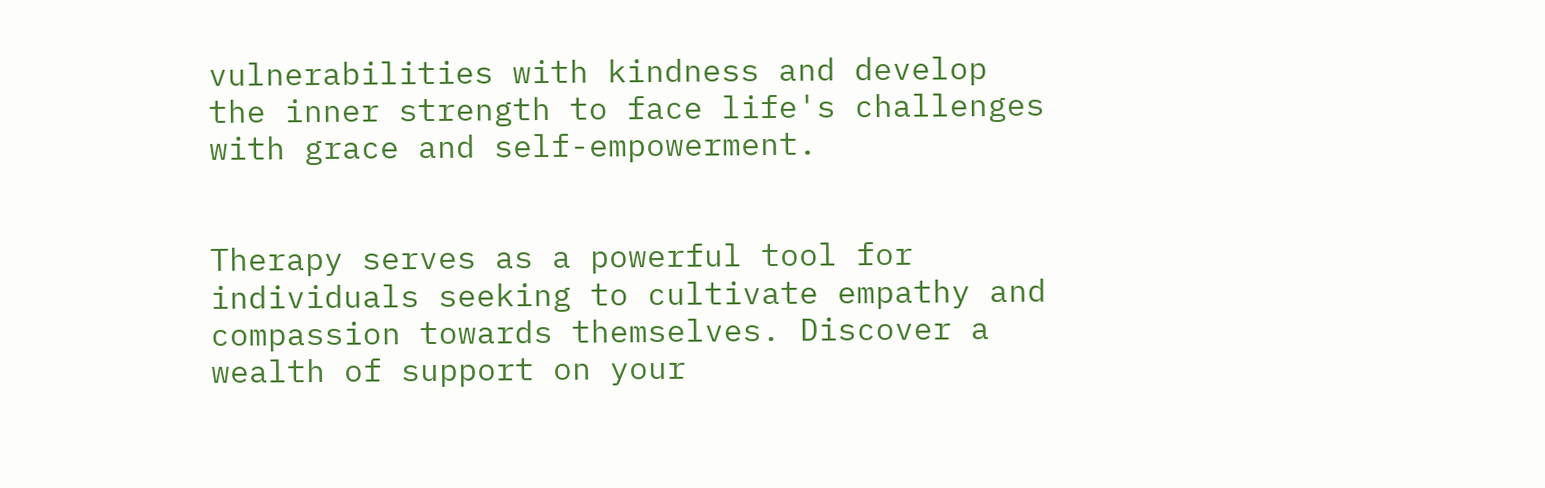vulnerabilities with kindness and develop the inner strength to face life's challenges with grace and self-empowerment.


Therapy serves as a powerful tool for individuals seeking to cultivate empathy and compassion towards themselves. Discover a wealth of support on your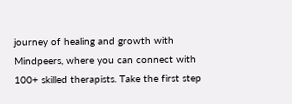journey of healing and growth with Mindpeers, where you can connect with 100+ skilled therapists. Take the first step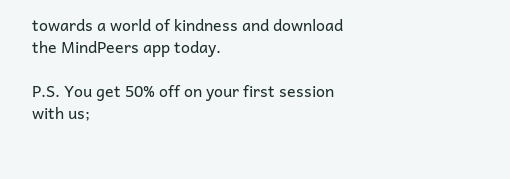towards a world of kindness and download the MindPeers app today.

P.S. You get 50% off on your first session with us;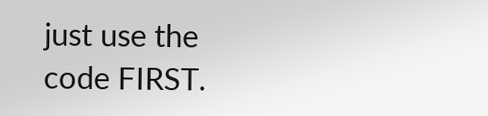just use the code FIRST.